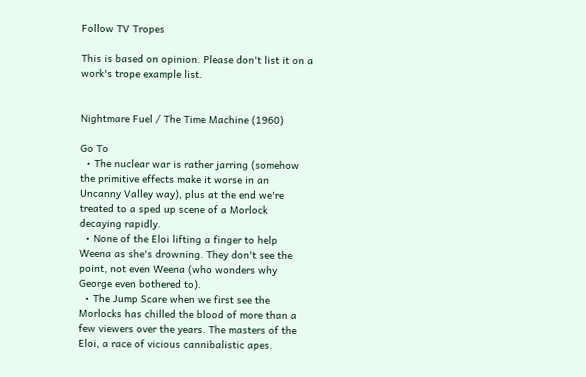Follow TV Tropes

This is based on opinion. Please don't list it on a work's trope example list.


Nightmare Fuel / The Time Machine (1960)

Go To
  • The nuclear war is rather jarring (somehow the primitive effects make it worse in an Uncanny Valley way), plus at the end we're treated to a sped up scene of a Morlock decaying rapidly.
  • None of the Eloi lifting a finger to help Weena as she's drowning. They don't see the point, not even Weena (who wonders why George even bothered to).
  • The Jump Scare when we first see the Morlocks has chilled the blood of more than a few viewers over the years. The masters of the Eloi, a race of vicious cannibalistic apes.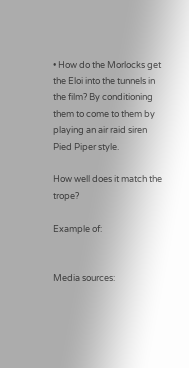• How do the Morlocks get the Eloi into the tunnels in the film? By conditioning them to come to them by playing an air raid siren Pied Piper style.

How well does it match the trope?

Example of:


Media sources: